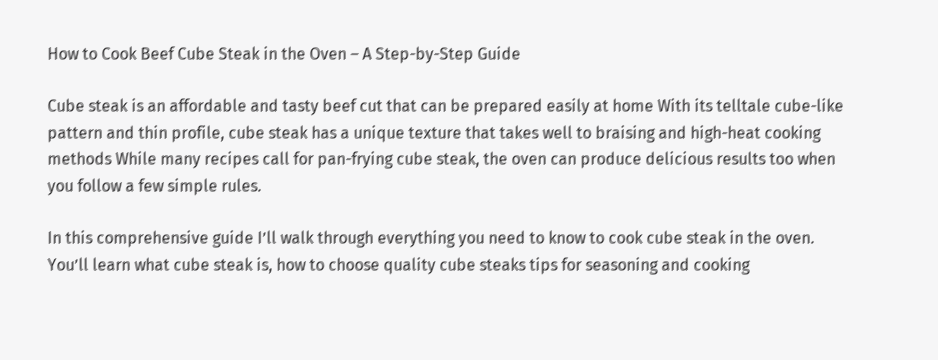How to Cook Beef Cube Steak in the Oven – A Step-by-Step Guide

Cube steak is an affordable and tasty beef cut that can be prepared easily at home With its telltale cube-like pattern and thin profile, cube steak has a unique texture that takes well to braising and high-heat cooking methods While many recipes call for pan-frying cube steak, the oven can produce delicious results too when you follow a few simple rules.

In this comprehensive guide I’ll walk through everything you need to know to cook cube steak in the oven. You’ll learn what cube steak is, how to choose quality cube steaks tips for seasoning and cooking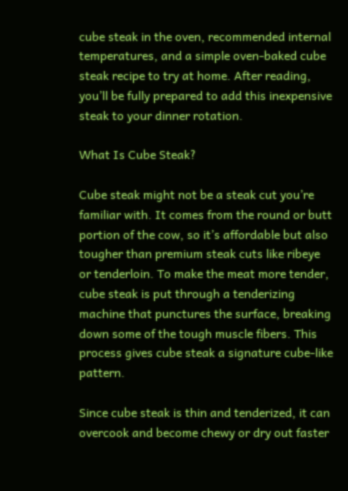cube steak in the oven, recommended internal temperatures, and a simple oven-baked cube steak recipe to try at home. After reading, you’ll be fully prepared to add this inexpensive steak to your dinner rotation.

What Is Cube Steak?

Cube steak might not be a steak cut you’re familiar with. It comes from the round or butt portion of the cow, so it’s affordable but also tougher than premium steak cuts like ribeye or tenderloin. To make the meat more tender, cube steak is put through a tenderizing machine that punctures the surface, breaking down some of the tough muscle fibers. This process gives cube steak a signature cube-like pattern.

Since cube steak is thin and tenderized, it can overcook and become chewy or dry out faster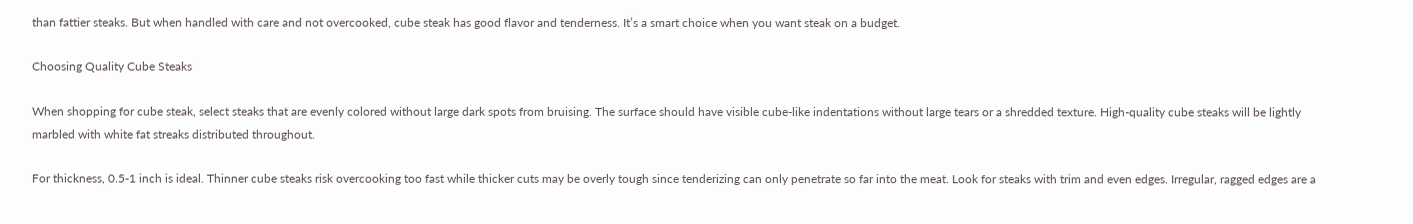than fattier steaks. But when handled with care and not overcooked, cube steak has good flavor and tenderness. It’s a smart choice when you want steak on a budget.

Choosing Quality Cube Steaks

When shopping for cube steak, select steaks that are evenly colored without large dark spots from bruising. The surface should have visible cube-like indentations without large tears or a shredded texture. High-quality cube steaks will be lightly marbled with white fat streaks distributed throughout.

For thickness, 0.5-1 inch is ideal. Thinner cube steaks risk overcooking too fast while thicker cuts may be overly tough since tenderizing can only penetrate so far into the meat. Look for steaks with trim and even edges. Irregular, ragged edges are a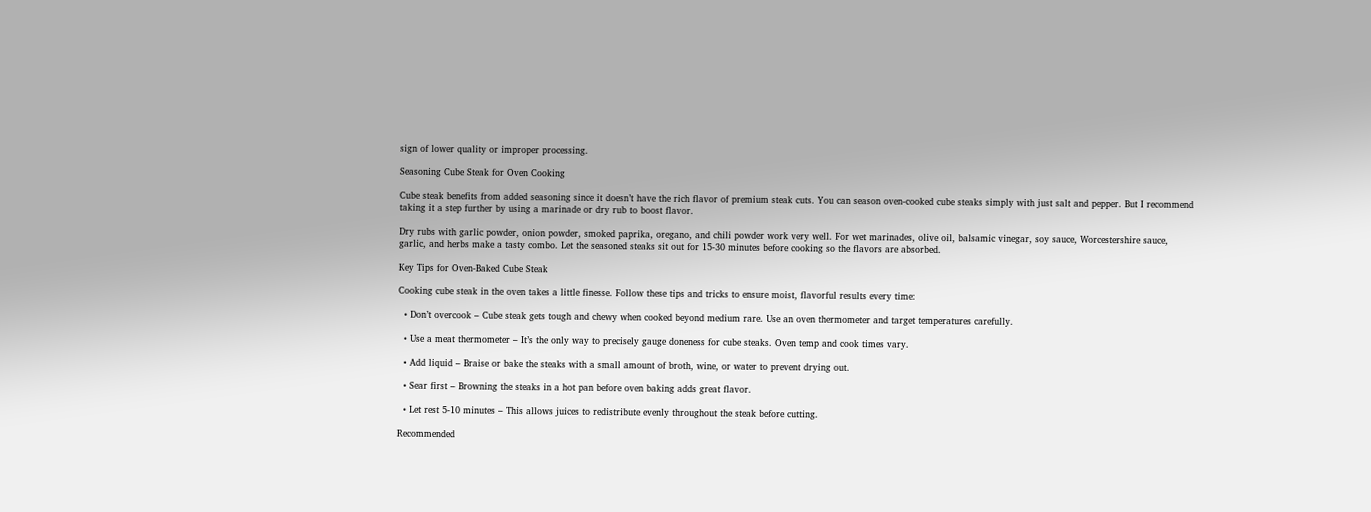sign of lower quality or improper processing.

Seasoning Cube Steak for Oven Cooking

Cube steak benefits from added seasoning since it doesn’t have the rich flavor of premium steak cuts. You can season oven-cooked cube steaks simply with just salt and pepper. But I recommend taking it a step further by using a marinade or dry rub to boost flavor.

Dry rubs with garlic powder, onion powder, smoked paprika, oregano, and chili powder work very well. For wet marinades, olive oil, balsamic vinegar, soy sauce, Worcestershire sauce, garlic, and herbs make a tasty combo. Let the seasoned steaks sit out for 15-30 minutes before cooking so the flavors are absorbed.

Key Tips for Oven-Baked Cube Steak

Cooking cube steak in the oven takes a little finesse. Follow these tips and tricks to ensure moist, flavorful results every time:

  • Don’t overcook – Cube steak gets tough and chewy when cooked beyond medium rare. Use an oven thermometer and target temperatures carefully.

  • Use a meat thermometer – It’s the only way to precisely gauge doneness for cube steaks. Oven temp and cook times vary.

  • Add liquid – Braise or bake the steaks with a small amount of broth, wine, or water to prevent drying out.

  • Sear first – Browning the steaks in a hot pan before oven baking adds great flavor.

  • Let rest 5-10 minutes – This allows juices to redistribute evenly throughout the steak before cutting.

Recommended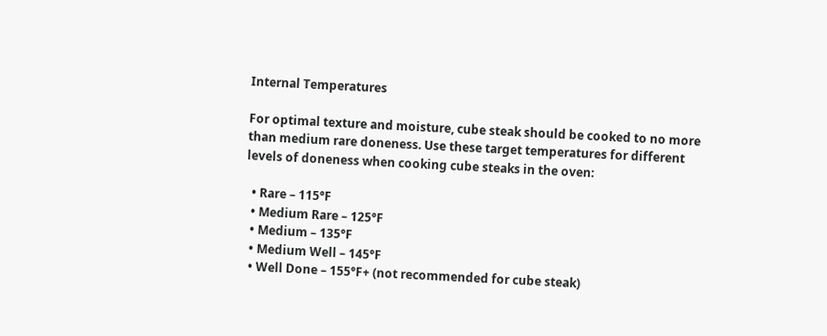Internal Temperatures

For optimal texture and moisture, cube steak should be cooked to no more than medium rare doneness. Use these target temperatures for different levels of doneness when cooking cube steaks in the oven:

  • Rare – 115°F
  • Medium Rare – 125°F
  • Medium – 135°F
  • Medium Well – 145°F
  • Well Done – 155°F+ (not recommended for cube steak)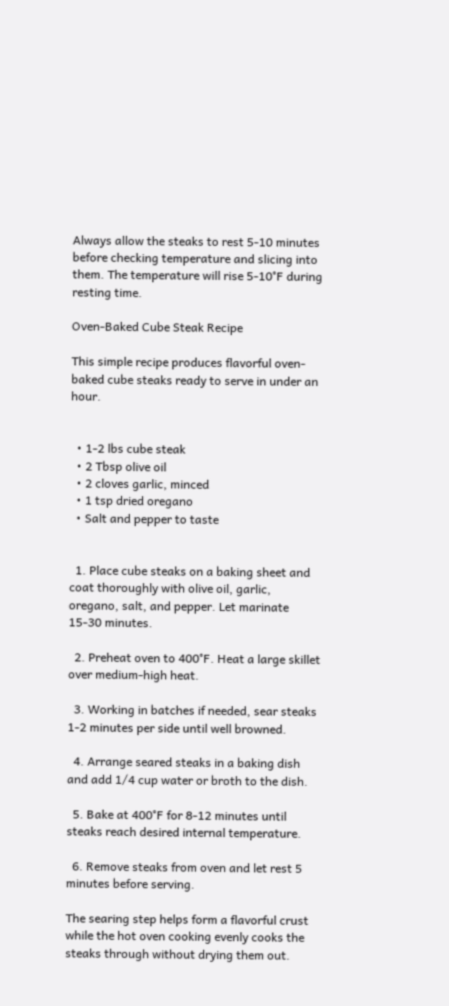Always allow the steaks to rest 5-10 minutes before checking temperature and slicing into them. The temperature will rise 5-10°F during resting time.

Oven-Baked Cube Steak Recipe

This simple recipe produces flavorful oven-baked cube steaks ready to serve in under an hour.


  • 1-2 lbs cube steak
  • 2 Tbsp olive oil
  • 2 cloves garlic, minced
  • 1 tsp dried oregano
  • Salt and pepper to taste


  1. Place cube steaks on a baking sheet and coat thoroughly with olive oil, garlic, oregano, salt, and pepper. Let marinate 15-30 minutes.

  2. Preheat oven to 400°F. Heat a large skillet over medium-high heat.

  3. Working in batches if needed, sear steaks 1-2 minutes per side until well browned.

  4. Arrange seared steaks in a baking dish and add 1/4 cup water or broth to the dish.

  5. Bake at 400°F for 8-12 minutes until steaks reach desired internal temperature.

  6. Remove steaks from oven and let rest 5 minutes before serving.

The searing step helps form a flavorful crust while the hot oven cooking evenly cooks the steaks through without drying them out.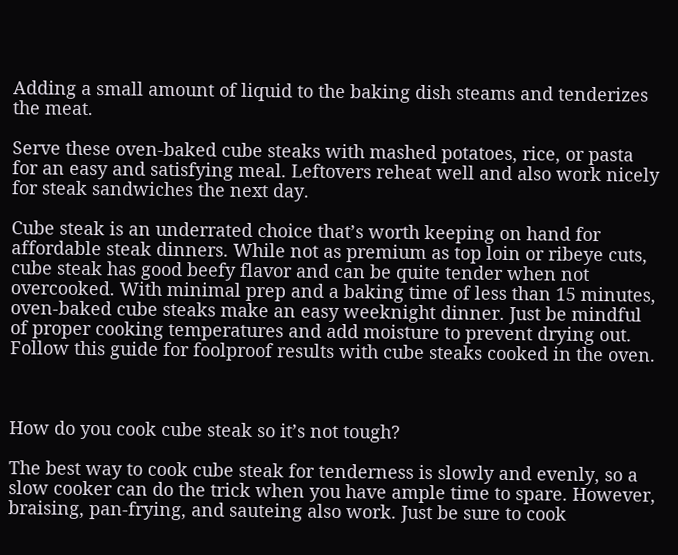Adding a small amount of liquid to the baking dish steams and tenderizes the meat.

Serve these oven-baked cube steaks with mashed potatoes, rice, or pasta for an easy and satisfying meal. Leftovers reheat well and also work nicely for steak sandwiches the next day.

Cube steak is an underrated choice that’s worth keeping on hand for affordable steak dinners. While not as premium as top loin or ribeye cuts, cube steak has good beefy flavor and can be quite tender when not overcooked. With minimal prep and a baking time of less than 15 minutes, oven-baked cube steaks make an easy weeknight dinner. Just be mindful of proper cooking temperatures and add moisture to prevent drying out. Follow this guide for foolproof results with cube steaks cooked in the oven.



How do you cook cube steak so it’s not tough?

The best way to cook cube steak for tenderness is slowly and evenly, so a slow cooker can do the trick when you have ample time to spare. However, braising, pan-frying, and sauteing also work. Just be sure to cook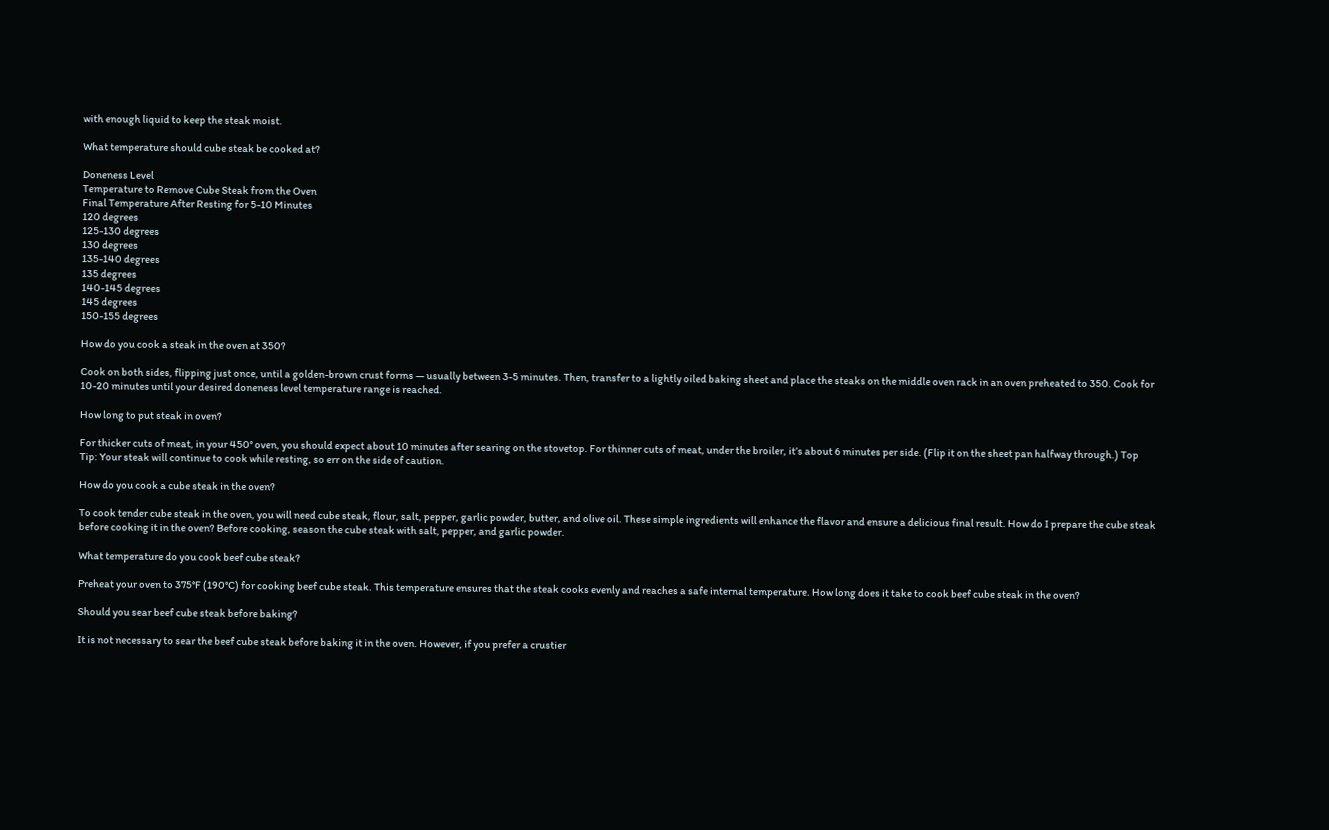with enough liquid to keep the steak moist.

What temperature should cube steak be cooked at?

Doneness Level
Temperature to Remove Cube Steak from the Oven
Final Temperature After Resting for 5-10 Minutes
120 degrees
125-130 degrees
130 degrees
135-140 degrees
135 degrees
140-145 degrees
145 degrees
150-155 degrees

How do you cook a steak in the oven at 350?

Cook on both sides, flipping just once, until a golden-brown crust forms — usually between 3-5 minutes. Then, transfer to a lightly oiled baking sheet and place the steaks on the middle oven rack in an oven preheated to 350. Cook for 10-20 minutes until your desired doneness level temperature range is reached.

How long to put steak in oven?

For thicker cuts of meat, in your 450° oven, you should expect about 10 minutes after searing on the stovetop. For thinner cuts of meat, under the broiler, it’s about 6 minutes per side. (Flip it on the sheet pan halfway through.) Top Tip: Your steak will continue to cook while resting, so err on the side of caution.

How do you cook a cube steak in the oven?

To cook tender cube steak in the oven, you will need cube steak, flour, salt, pepper, garlic powder, butter, and olive oil. These simple ingredients will enhance the flavor and ensure a delicious final result. How do I prepare the cube steak before cooking it in the oven? Before cooking, season the cube steak with salt, pepper, and garlic powder.

What temperature do you cook beef cube steak?

Preheat your oven to 375°F (190°C) for cooking beef cube steak. This temperature ensures that the steak cooks evenly and reaches a safe internal temperature. How long does it take to cook beef cube steak in the oven?

Should you sear beef cube steak before baking?

It is not necessary to sear the beef cube steak before baking it in the oven. However, if you prefer a crustier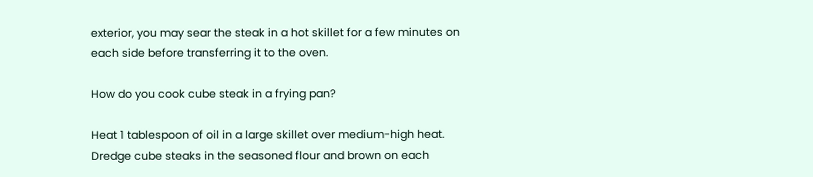exterior, you may sear the steak in a hot skillet for a few minutes on each side before transferring it to the oven.

How do you cook cube steak in a frying pan?

Heat 1 tablespoon of oil in a large skillet over medium-high heat. Dredge cube steaks in the seasoned flour and brown on each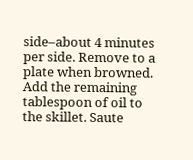side–about 4 minutes per side. Remove to a plate when browned. Add the remaining tablespoon of oil to the skillet. Saute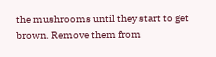the mushrooms until they start to get brown. Remove them from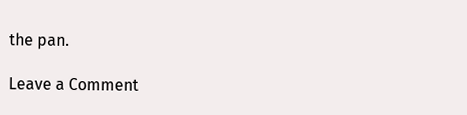the pan.

Leave a Comment